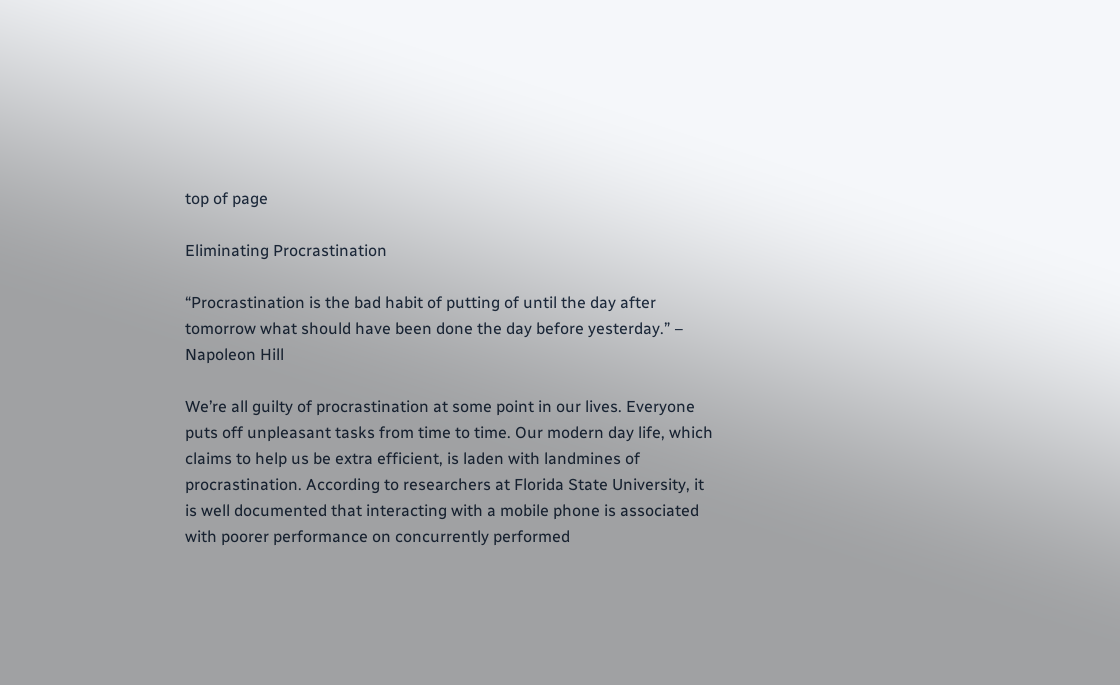top of page

Eliminating Procrastination

“Procrastination is the bad habit of putting of until the day after tomorrow what should have been done the day before yesterday.” – Napoleon Hill

We’re all guilty of procrastination at some point in our lives. Everyone puts off unpleasant tasks from time to time. Our modern day life, which claims to help us be extra efficient, is laden with landmines of procrastination. According to researchers at Florida State University, it is well documented that interacting with a mobile phone is associated with poorer performance on concurrently performed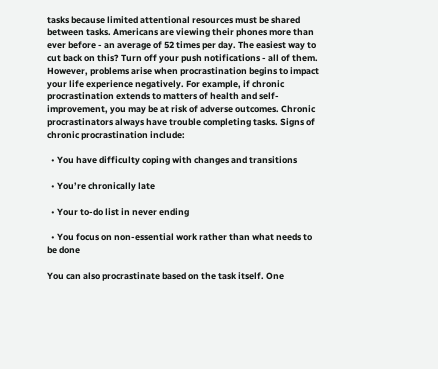tasks because limited attentional resources must be shared between tasks. Americans are viewing their phones more than ever before - an average of 52 times per day. The easiest way to cut back on this? Turn off your push notifications - all of them. However, problems arise when procrastination begins to impact your life experience negatively. For example, if chronic procrastination extends to matters of health and self-improvement, you may be at risk of adverse outcomes. Chronic procrastinators always have trouble completing tasks. Signs of chronic procrastination include:

  • You have difficulty coping with changes and transitions

  • You’re chronically late

  • Your to-do list in never ending

  • You focus on non-essential work rather than what needs to be done

You can also procrastinate based on the task itself. One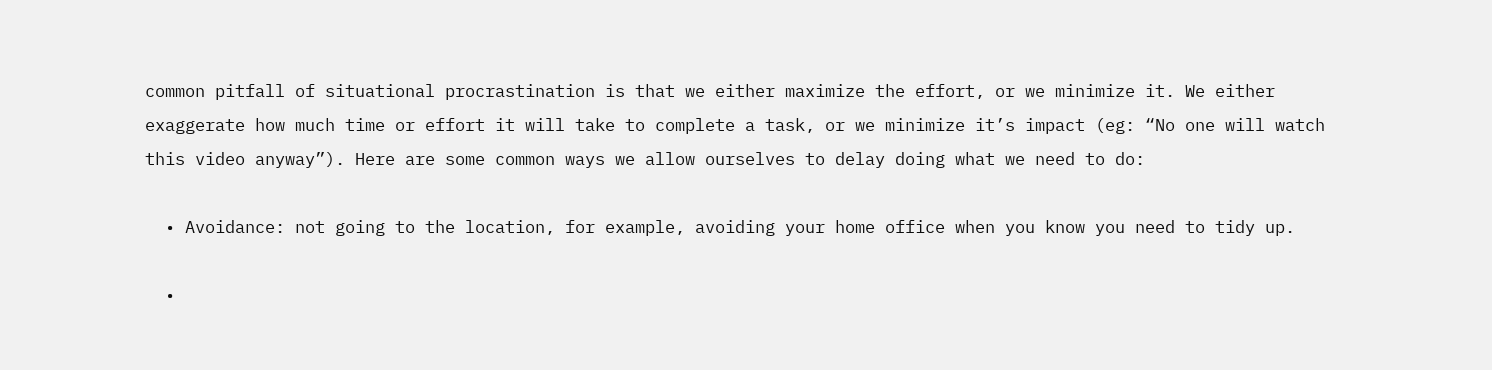common pitfall of situational procrastination is that we either maximize the effort, or we minimize it. We either exaggerate how much time or effort it will take to complete a task, or we minimize it’s impact (eg: “No one will watch this video anyway”). Here are some common ways we allow ourselves to delay doing what we need to do:

  • Avoidance: not going to the location, for example, avoiding your home office when you know you need to tidy up.

  •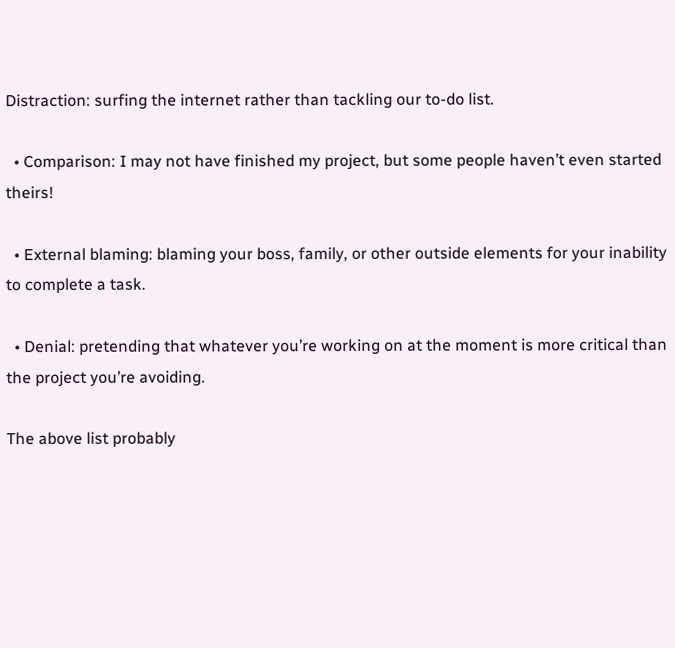Distraction: surfing the internet rather than tackling our to-do list.

  • Comparison: I may not have finished my project, but some people haven’t even started theirs!

  • External blaming: blaming your boss, family, or other outside elements for your inability to complete a task.

  • Denial: pretending that whatever you’re working on at the moment is more critical than the project you’re avoiding.

The above list probably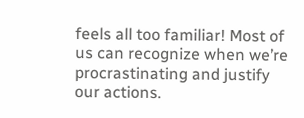feels all too familiar! Most of us can recognize when we’re procrastinating and justify our actions.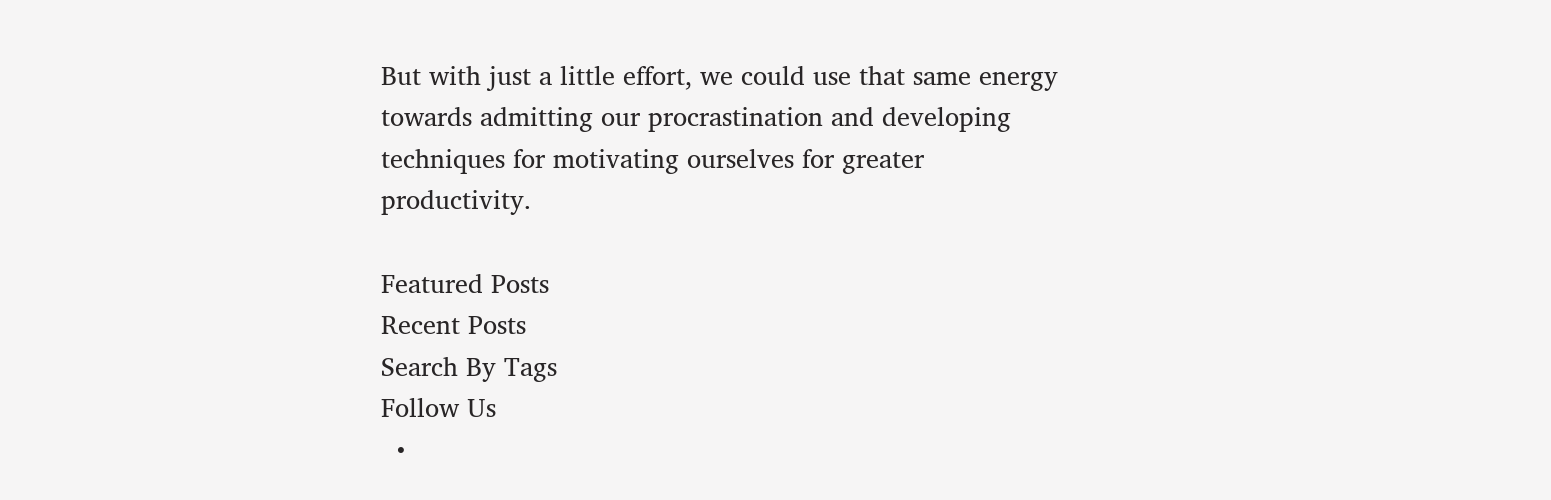But with just a little effort, we could use that same energy towards admitting our procrastination and developing techniques for motivating ourselves for greater productivity.

Featured Posts
Recent Posts
Search By Tags
Follow Us
  •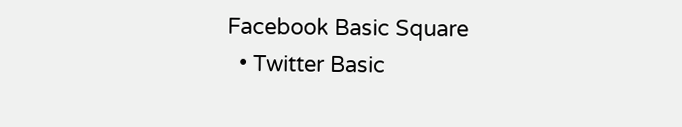Facebook Basic Square
  • Twitter Basic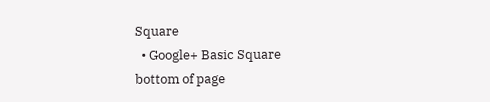Square
  • Google+ Basic Square
bottom of page